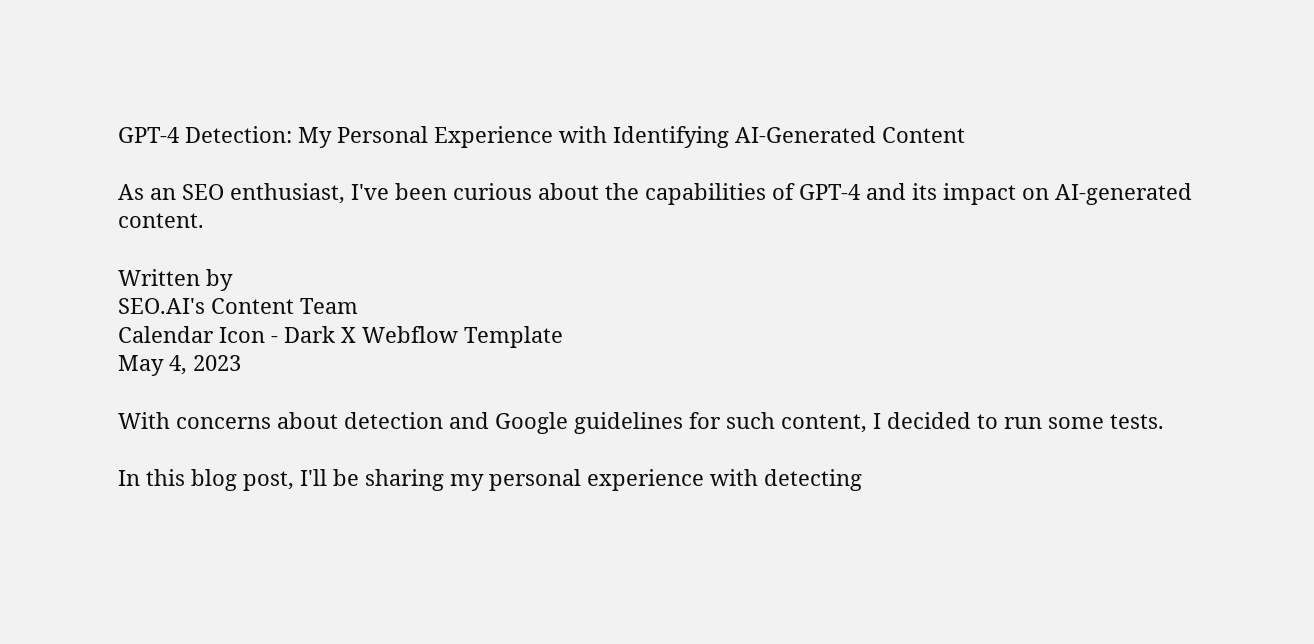GPT-4 Detection: My Personal Experience with Identifying AI-Generated Content

As an SEO enthusiast, I've been curious about the capabilities of GPT-4 and its impact on AI-generated content.

Written by
SEO.AI's Content Team
Calendar Icon - Dark X Webflow Template
May 4, 2023

With concerns about detection and Google guidelines for such content, I decided to run some tests.

In this blog post, I'll be sharing my personal experience with detecting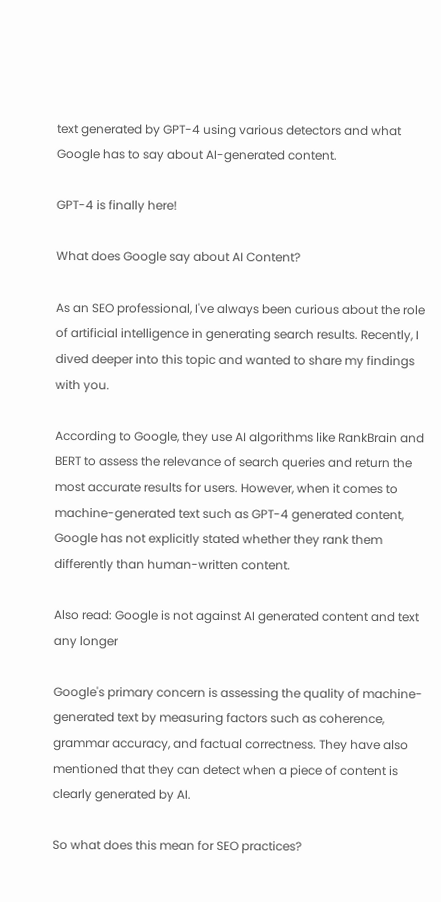text generated by GPT-4 using various detectors and what Google has to say about AI-generated content.

GPT-4 is finally here!

What does Google say about AI Content?

As an SEO professional, I've always been curious about the role of artificial intelligence in generating search results. Recently, I dived deeper into this topic and wanted to share my findings with you.

According to Google, they use AI algorithms like RankBrain and BERT to assess the relevance of search queries and return the most accurate results for users. However, when it comes to machine-generated text such as GPT-4 generated content, Google has not explicitly stated whether they rank them differently than human-written content.

Also read: Google is not against AI generated content and text any longer

Google's primary concern is assessing the quality of machine-generated text by measuring factors such as coherence, grammar accuracy, and factual correctness. They have also mentioned that they can detect when a piece of content is clearly generated by AI.

So what does this mean for SEO practices?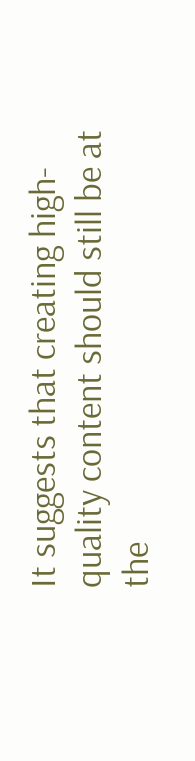It suggests that creating high-quality content should still be at the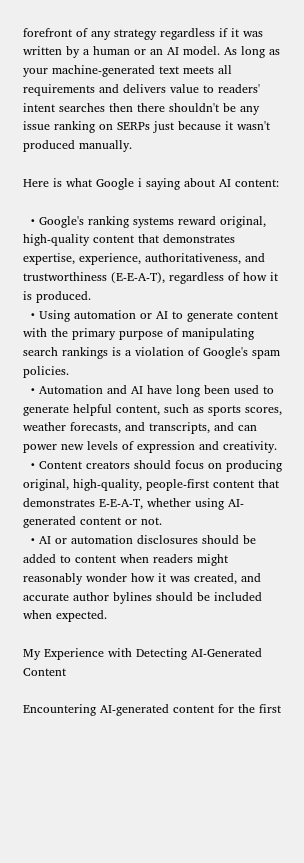forefront of any strategy regardless if it was written by a human or an AI model. As long as your machine-generated text meets all requirements and delivers value to readers' intent searches then there shouldn't be any issue ranking on SERPs just because it wasn't produced manually.

Here is what Google i saying about AI content:

  • Google's ranking systems reward original, high-quality content that demonstrates expertise, experience, authoritativeness, and trustworthiness (E-E-A-T), regardless of how it is produced.
  • Using automation or AI to generate content with the primary purpose of manipulating search rankings is a violation of Google's spam policies.
  • Automation and AI have long been used to generate helpful content, such as sports scores, weather forecasts, and transcripts, and can power new levels of expression and creativity.
  • Content creators should focus on producing original, high-quality, people-first content that demonstrates E-E-A-T, whether using AI-generated content or not.
  • AI or automation disclosures should be added to content when readers might reasonably wonder how it was created, and accurate author bylines should be included when expected.

My Experience with Detecting AI-Generated Content

Encountering AI-generated content for the first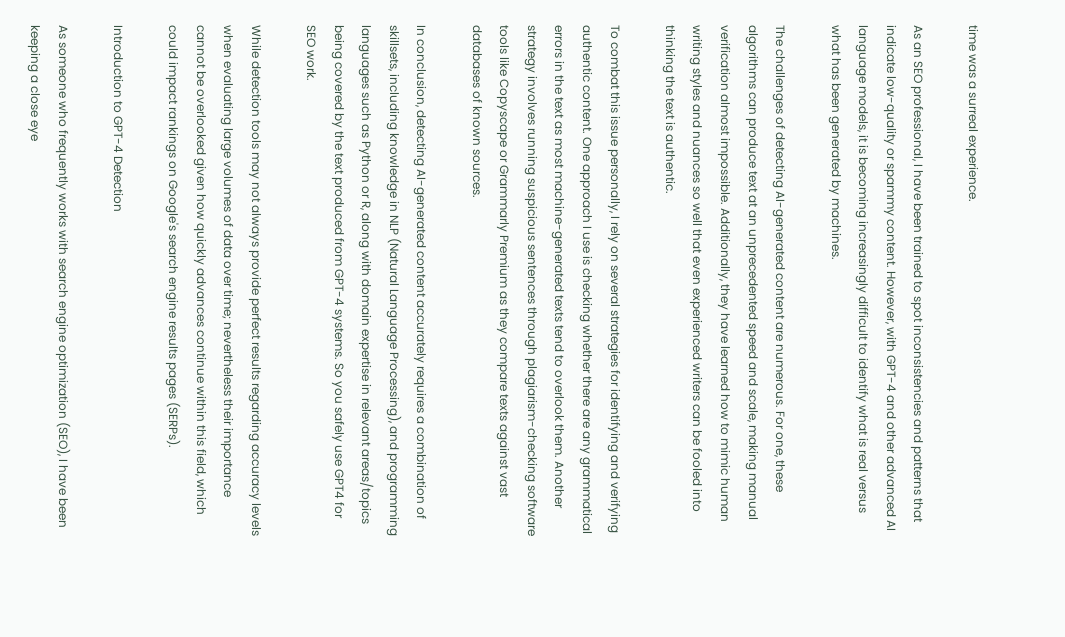time was a surreal experience.

As an SEO professional, I have been trained to spot inconsistencies and patterns that indicate low-quality or spammy content. However, with GPT-4 and other advanced AI language models, it is becoming increasingly difficult to identify what is real versus what has been generated by machines.

The challenges of detecting AI-generated content are numerous. For one, these algorithms can produce text at an unprecedented speed and scale, making manual verification almost impossible. Additionally, they have learned how to mimic human writing styles and nuances so well that even experienced writers can be fooled into thinking the text is authentic.

To combat this issue personally, I rely on several strategies for identifying and verifying authentic content. One approach I use is checking whether there are any grammatical errors in the text as most machine-generated texts tend to overlook them. Another strategy involves running suspicious sentences through plagiarism-checking software tools like Copyscape or Grammarly Premium as they compare texts against vast databases of known sources.

In conclusion, detecting AI-generated content accurately requires a combination of skillsets, including knowledge in NLP (Natural Language Processing), and programming languages such as Python or R, along with domain expertise in relevant areas/topics being covered by the text produced from GPT-4 systems. So you safely use GPT4 for SEO work.

While detection tools may not always provide perfect results regarding accuracy levels when evaluating large volumes of data over time; nevertheless their importance cannot be overlooked given how quickly advances continue within this field, which could impact rankings on Google's search engine results pages (SERPs).

Introduction to GPT-4 Detection

As someone who frequently works with search engine optimization (SEO), I have been keeping a close eye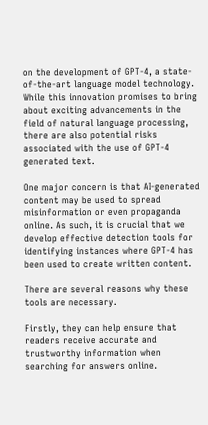on the development of GPT-4, a state-of-the-art language model technology. While this innovation promises to bring about exciting advancements in the field of natural language processing, there are also potential risks associated with the use of GPT-4 generated text.

One major concern is that AI-generated content may be used to spread misinformation or even propaganda online. As such, it is crucial that we develop effective detection tools for identifying instances where GPT-4 has been used to create written content.

There are several reasons why these tools are necessary.

Firstly, they can help ensure that readers receive accurate and trustworthy information when searching for answers online.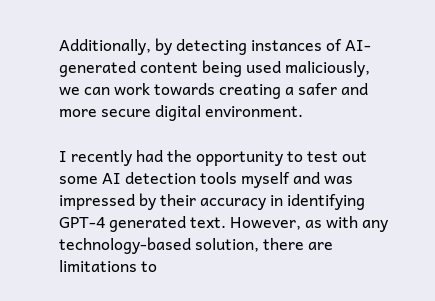Additionally, by detecting instances of AI-generated content being used maliciously, we can work towards creating a safer and more secure digital environment.

I recently had the opportunity to test out some AI detection tools myself and was impressed by their accuracy in identifying GPT-4 generated text. However, as with any technology-based solution, there are limitations to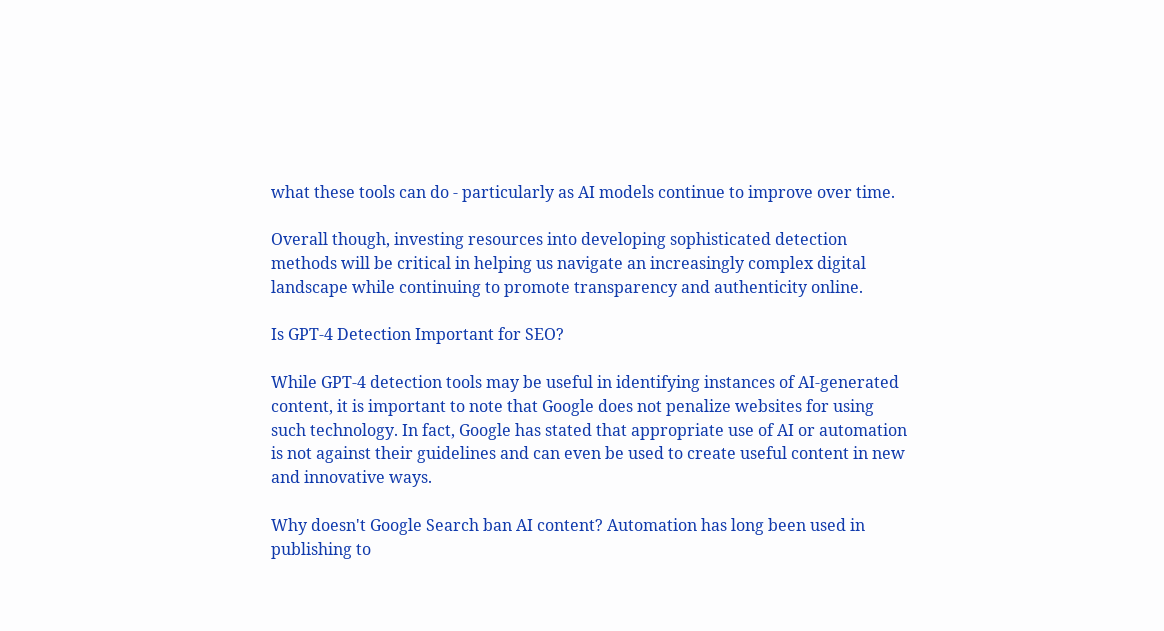what these tools can do - particularly as AI models continue to improve over time.

Overall though, investing resources into developing sophisticated detection methods will be critical in helping us navigate an increasingly complex digital landscape while continuing to promote transparency and authenticity online.

Is GPT-4 Detection Important for SEO?

While GPT-4 detection tools may be useful in identifying instances of AI-generated content, it is important to note that Google does not penalize websites for using such technology. In fact, Google has stated that appropriate use of AI or automation is not against their guidelines and can even be used to create useful content in new and innovative ways.

Why doesn't Google Search ban AI content? Automation has long been used in publishing to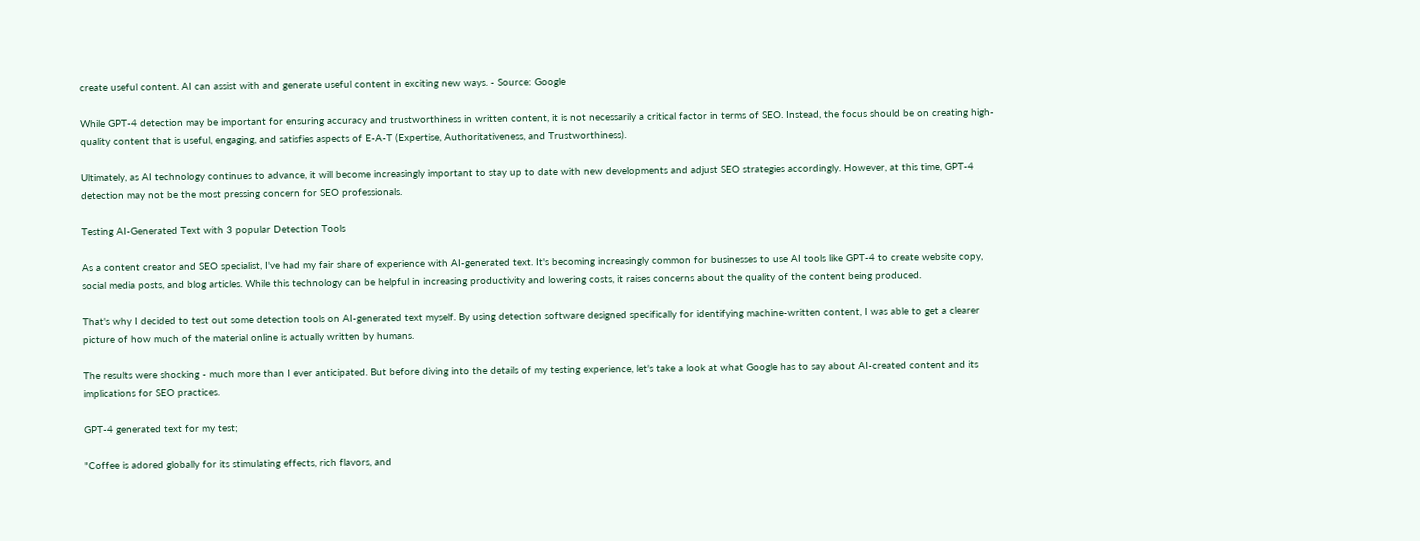create useful content. AI can assist with and generate useful content in exciting new ways. - Source: Google

While GPT-4 detection may be important for ensuring accuracy and trustworthiness in written content, it is not necessarily a critical factor in terms of SEO. Instead, the focus should be on creating high-quality content that is useful, engaging, and satisfies aspects of E-A-T (Expertise, Authoritativeness, and Trustworthiness).

Ultimately, as AI technology continues to advance, it will become increasingly important to stay up to date with new developments and adjust SEO strategies accordingly. However, at this time, GPT-4 detection may not be the most pressing concern for SEO professionals.

Testing AI-Generated Text with 3 popular Detection Tools

As a content creator and SEO specialist, I've had my fair share of experience with AI-generated text. It's becoming increasingly common for businesses to use AI tools like GPT-4 to create website copy, social media posts, and blog articles. While this technology can be helpful in increasing productivity and lowering costs, it raises concerns about the quality of the content being produced.

That's why I decided to test out some detection tools on AI-generated text myself. By using detection software designed specifically for identifying machine-written content, I was able to get a clearer picture of how much of the material online is actually written by humans.

The results were shocking - much more than I ever anticipated. But before diving into the details of my testing experience, let's take a look at what Google has to say about AI-created content and its implications for SEO practices.

GPT-4 generated text for my test;

"Coffee is adored globally for its stimulating effects, rich flavors, and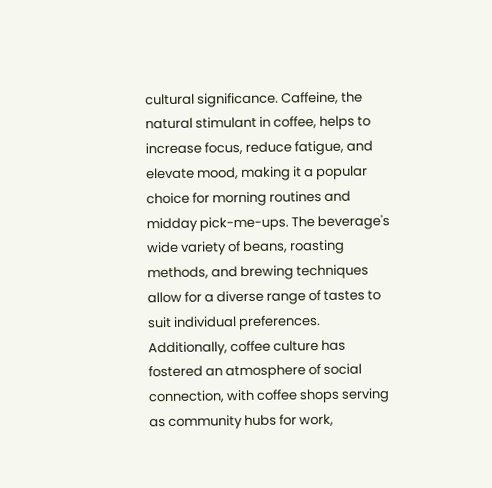cultural significance. Caffeine, the natural stimulant in coffee, helps to increase focus, reduce fatigue, and elevate mood, making it a popular choice for morning routines and midday pick-me-ups. The beverage's wide variety of beans, roasting methods, and brewing techniques allow for a diverse range of tastes to suit individual preferences. Additionally, coffee culture has fostered an atmosphere of social connection, with coffee shops serving as community hubs for work,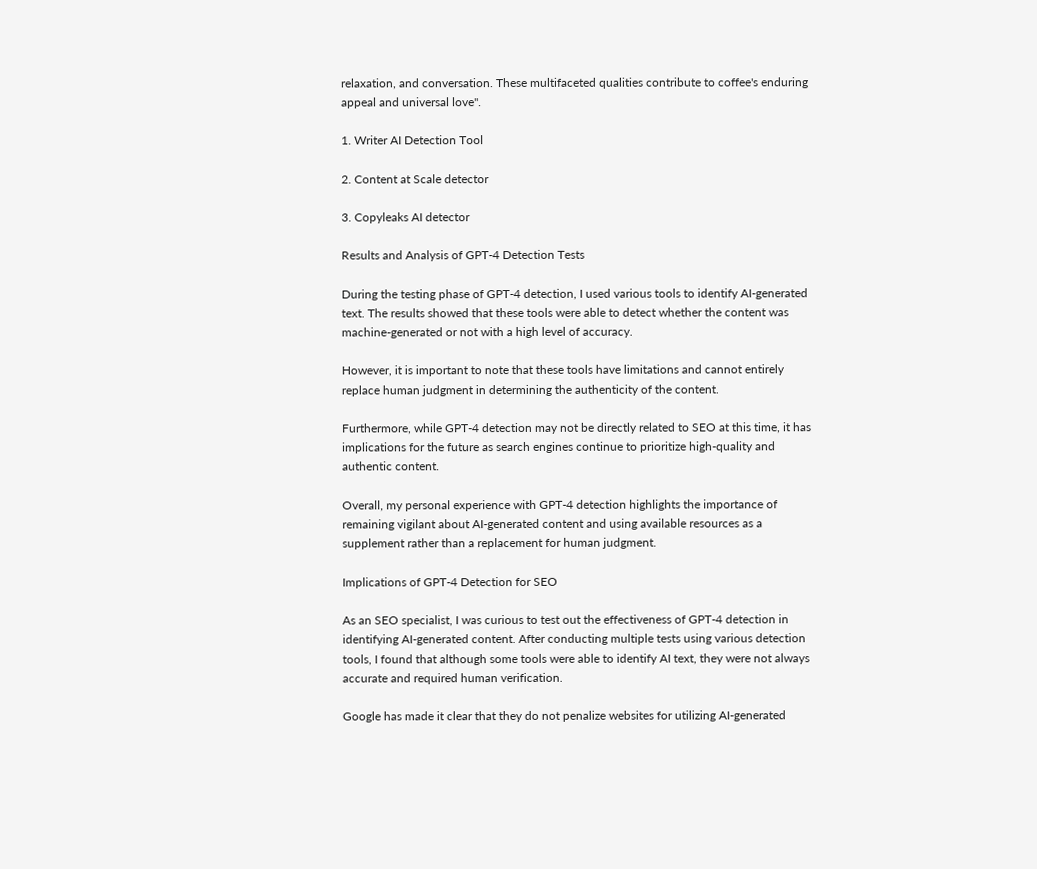relaxation, and conversation. These multifaceted qualities contribute to coffee's enduring appeal and universal love".

1. Writer AI Detection Tool

2. Content at Scale detector

3. Copyleaks AI detector

Results and Analysis of GPT-4 Detection Tests

During the testing phase of GPT-4 detection, I used various tools to identify AI-generated text. The results showed that these tools were able to detect whether the content was machine-generated or not with a high level of accuracy.

However, it is important to note that these tools have limitations and cannot entirely replace human judgment in determining the authenticity of the content.

Furthermore, while GPT-4 detection may not be directly related to SEO at this time, it has implications for the future as search engines continue to prioritize high-quality and authentic content.

Overall, my personal experience with GPT-4 detection highlights the importance of remaining vigilant about AI-generated content and using available resources as a supplement rather than a replacement for human judgment.

Implications of GPT-4 Detection for SEO

As an SEO specialist, I was curious to test out the effectiveness of GPT-4 detection in identifying AI-generated content. After conducting multiple tests using various detection tools, I found that although some tools were able to identify AI text, they were not always accurate and required human verification.

Google has made it clear that they do not penalize websites for utilizing AI-generated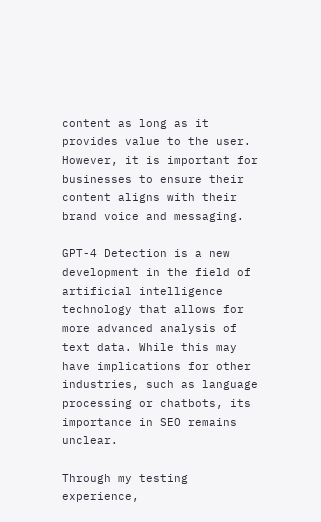content as long as it provides value to the user. However, it is important for businesses to ensure their content aligns with their brand voice and messaging.

GPT-4 Detection is a new development in the field of artificial intelligence technology that allows for more advanced analysis of text data. While this may have implications for other industries, such as language processing or chatbots, its importance in SEO remains unclear.

Through my testing experience,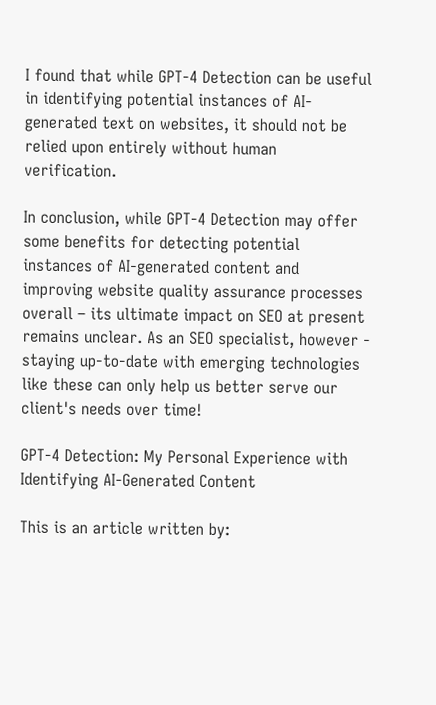I found that while GPT-4 Detection can be useful in identifying potential instances of AI-generated text on websites, it should not be relied upon entirely without human verification.

In conclusion, while GPT-4 Detection may offer some benefits for detecting potential instances of AI-generated content and improving website quality assurance processes overall – its ultimate impact on SEO at present remains unclear. As an SEO specialist, however - staying up-to-date with emerging technologies like these can only help us better serve our client's needs over time!

GPT-4 Detection: My Personal Experience with Identifying AI-Generated Content

This is an article written by: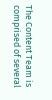The Content Team is comprised of several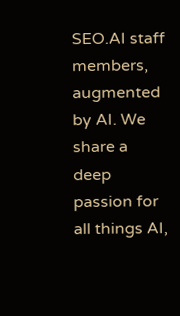SEO.AI staff members, augmented by AI. We share a deep passion for all things AI,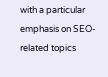with a particular emphasis on SEO-related topics